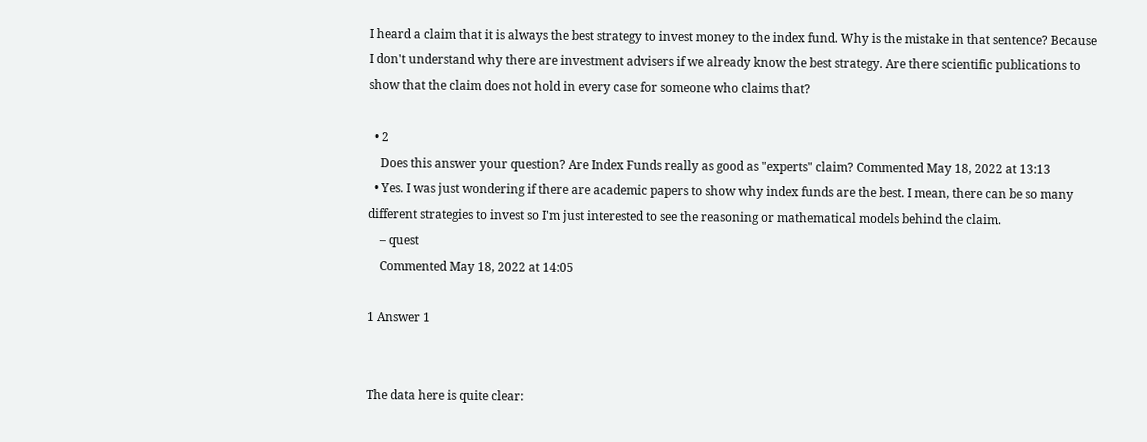I heard a claim that it is always the best strategy to invest money to the index fund. Why is the mistake in that sentence? Because I don't understand why there are investment advisers if we already know the best strategy. Are there scientific publications to show that the claim does not hold in every case for someone who claims that?

  • 2
    Does this answer your question? Are Index Funds really as good as "experts" claim? Commented May 18, 2022 at 13:13
  • Yes. I was just wondering if there are academic papers to show why index funds are the best. I mean, there can be so many different strategies to invest so I'm just interested to see the reasoning or mathematical models behind the claim.
    – quest
    Commented May 18, 2022 at 14:05

1 Answer 1


The data here is quite clear: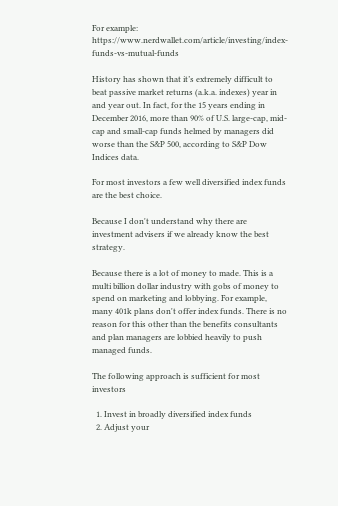For example: https://www.nerdwallet.com/article/investing/index-funds-vs-mutual-funds

History has shown that it’s extremely difficult to beat passive market returns (a.k.a. indexes) year in and year out. In fact, for the 15 years ending in December 2016, more than 90% of U.S. large-cap, mid-cap and small-cap funds helmed by managers did worse than the S&P 500, according to S&P Dow Indices data.

For most investors a few well diversified index funds are the best choice.

Because I don't understand why there are investment advisers if we already know the best strategy.

Because there is a lot of money to made. This is a multi billion dollar industry with gobs of money to spend on marketing and lobbying. For example, many 401k plans don't offer index funds. There is no reason for this other than the benefits consultants and plan managers are lobbied heavily to push managed funds.

The following approach is sufficient for most investors

  1. Invest in broadly diversified index funds
  2. Adjust your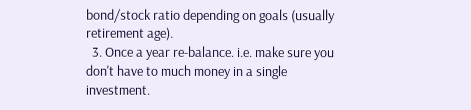bond/stock ratio depending on goals (usually retirement age).
  3. Once a year re-balance. i.e. make sure you don't have to much money in a single investment.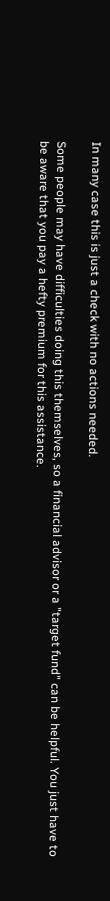In many case this is just a check with no actions needed.

Some people may have difficulties doing this themselves, so a financial advisor or a "target fund" can be helpful. You just have to be aware that you pay a hefty premium for this assistance.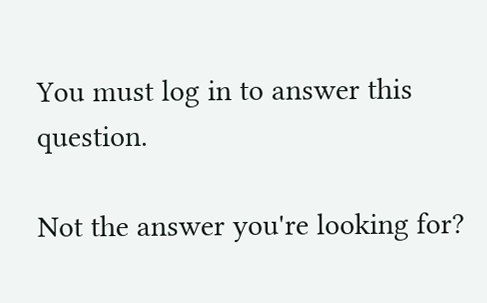You must log in to answer this question.

Not the answer you're looking for?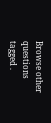Browse other questions tagged .